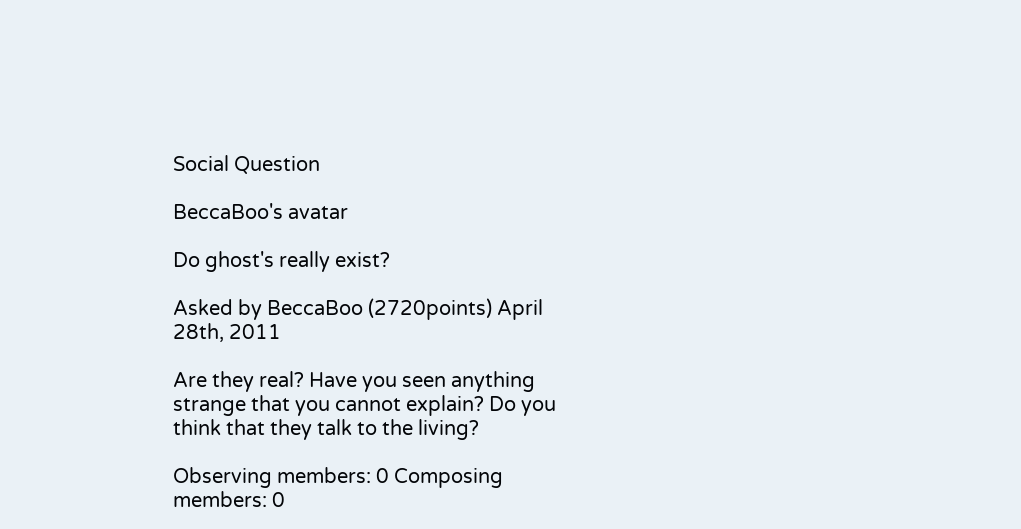Social Question

BeccaBoo's avatar

Do ghost's really exist?

Asked by BeccaBoo (2720points) April 28th, 2011

Are they real? Have you seen anything strange that you cannot explain? Do you think that they talk to the living?

Observing members: 0 Composing members: 0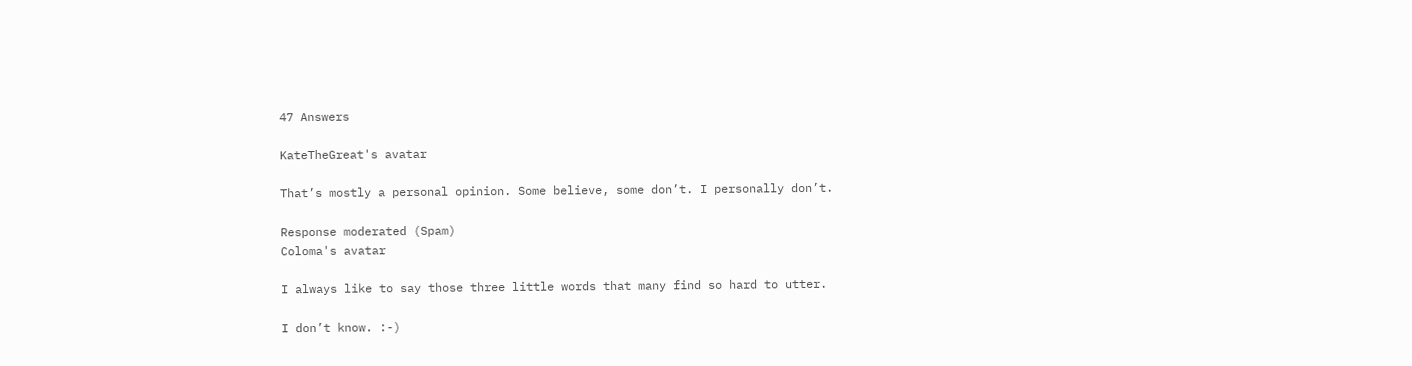47 Answers

KateTheGreat's avatar

That’s mostly a personal opinion. Some believe, some don’t. I personally don’t.

Response moderated (Spam)
Coloma's avatar

I always like to say those three little words that many find so hard to utter.

I don’t know. :-)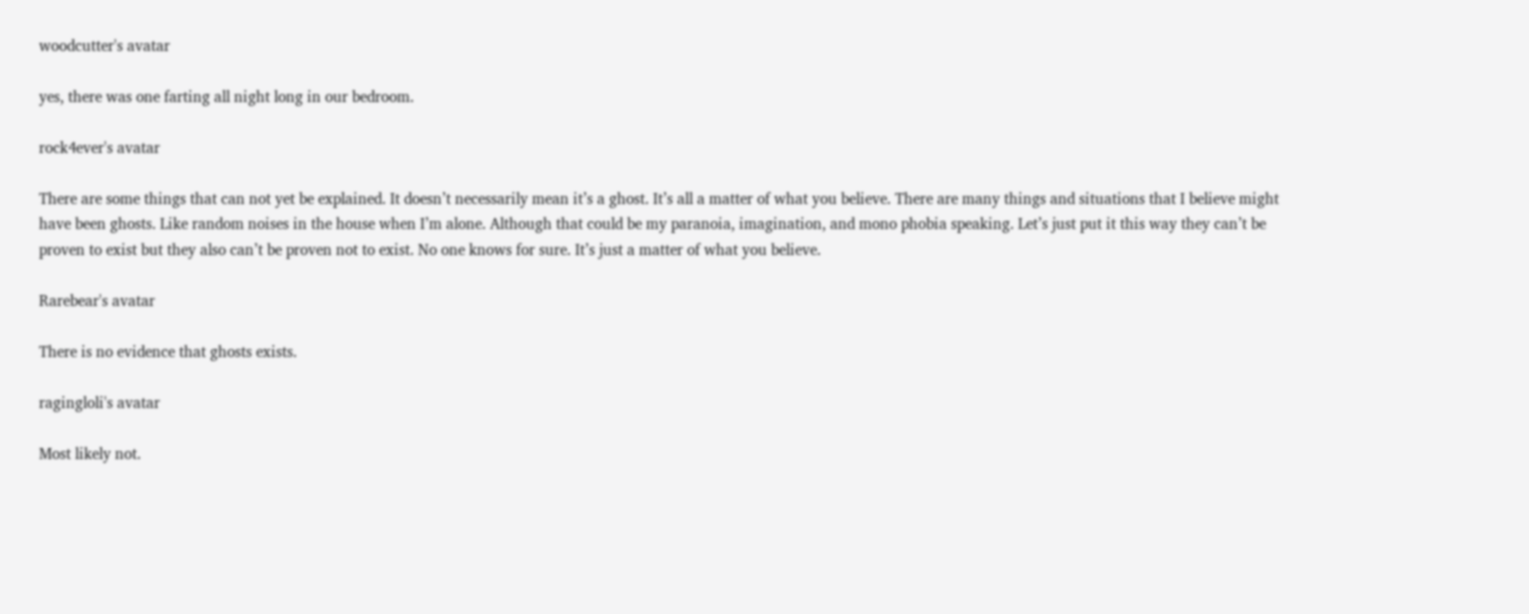woodcutter's avatar

yes, there was one farting all night long in our bedroom.

rock4ever's avatar

There are some things that can not yet be explained. It doesn’t necessarily mean it’s a ghost. It’s all a matter of what you believe. There are many things and situations that I believe might have been ghosts. Like random noises in the house when I’m alone. Although that could be my paranoia, imagination, and mono phobia speaking. Let’s just put it this way they can’t be proven to exist but they also can’t be proven not to exist. No one knows for sure. It’s just a matter of what you believe.

Rarebear's avatar

There is no evidence that ghosts exists.

ragingloli's avatar

Most likely not.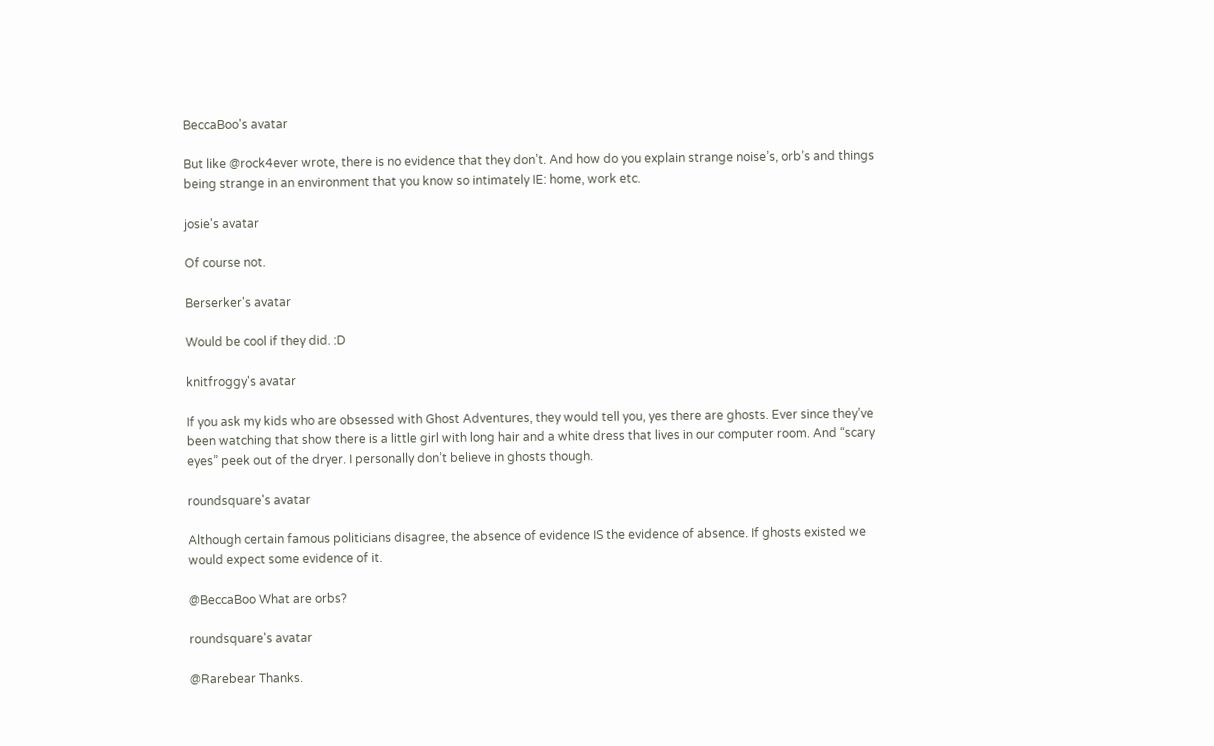BeccaBoo's avatar

But like @rock4ever wrote, there is no evidence that they don’t. And how do you explain strange noise’s, orb’s and things being strange in an environment that you know so intimately IE: home, work etc.

josie's avatar

Of course not.

Berserker's avatar

Would be cool if they did. :D

knitfroggy's avatar

If you ask my kids who are obsessed with Ghost Adventures, they would tell you, yes there are ghosts. Ever since they’ve been watching that show there is a little girl with long hair and a white dress that lives in our computer room. And “scary eyes” peek out of the dryer. I personally don’t believe in ghosts though.

roundsquare's avatar

Although certain famous politicians disagree, the absence of evidence IS the evidence of absence. If ghosts existed we would expect some evidence of it.

@BeccaBoo What are orbs?

roundsquare's avatar

@Rarebear Thanks.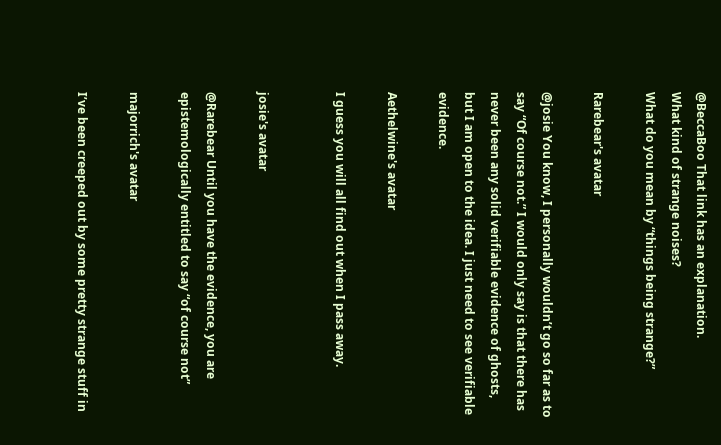@BeccaBoo That link has an explanation.
What kind of strange noises?
What do you mean by “things being strange?”

Rarebear's avatar

@josie You know, I personally wouldn’t go so far as to say “Of course not.” I would only say is that there has never been any solid verifiable evidence of ghosts, but I am open to the idea. I just need to see verifiable evidence.

Aethelwine's avatar

I guess you will all find out when I pass away.


josie's avatar

@Rarebear Until you have the evidence, you are epistemologically entitled to say “of course not”

majorrich's avatar

I’ve been creeped out by some pretty strange stuff in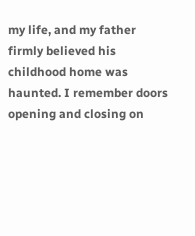my life, and my father firmly believed his childhood home was haunted. I remember doors opening and closing on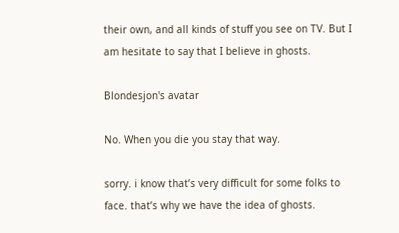their own, and all kinds of stuff you see on TV. But I am hesitate to say that I believe in ghosts.

Blondesjon's avatar

No. When you die you stay that way.

sorry. i know that’s very difficult for some folks to face. that’s why we have the idea of ghosts.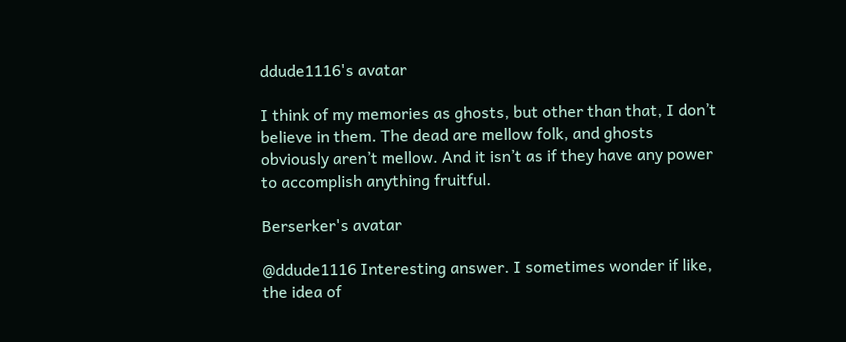ddude1116's avatar

I think of my memories as ghosts, but other than that, I don’t believe in them. The dead are mellow folk, and ghosts obviously aren’t mellow. And it isn’t as if they have any power to accomplish anything fruitful.

Berserker's avatar

@ddude1116 Interesting answer. I sometimes wonder if like, the idea of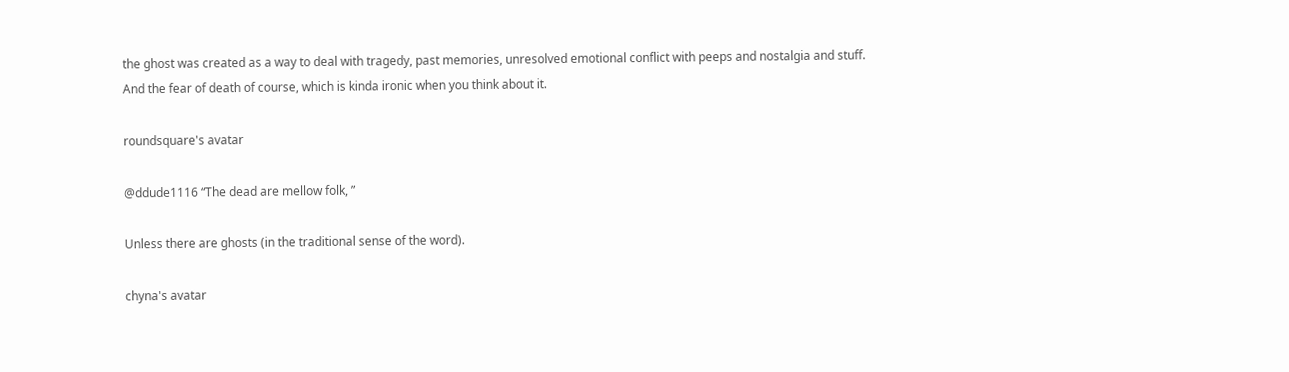the ghost was created as a way to deal with tragedy, past memories, unresolved emotional conflict with peeps and nostalgia and stuff. And the fear of death of course, which is kinda ironic when you think about it.

roundsquare's avatar

@ddude1116 “The dead are mellow folk, ”

Unless there are ghosts (in the traditional sense of the word).

chyna's avatar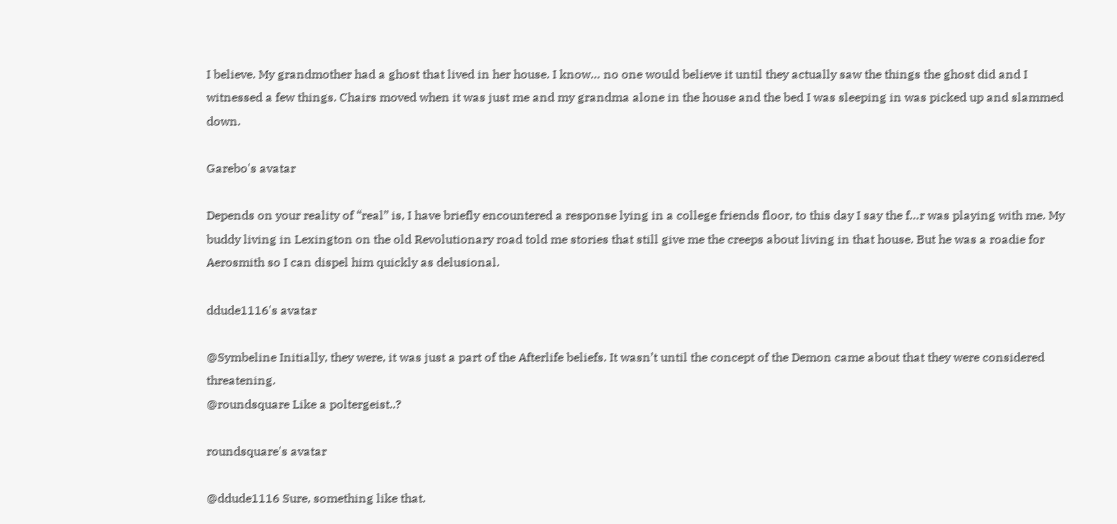I believe. My grandmother had a ghost that lived in her house. I know… no one would believe it until they actually saw the things the ghost did and I witnessed a few things. Chairs moved when it was just me and my grandma alone in the house and the bed I was sleeping in was picked up and slammed down.

Garebo's avatar

Depends on your reality of “real” is, I have briefly encountered a response lying in a college friends floor, to this day I say the f…r was playing with me. My buddy living in Lexington on the old Revolutionary road told me stories that still give me the creeps about living in that house. But he was a roadie for Aerosmith so I can dispel him quickly as delusional.

ddude1116's avatar

@Symbeline Initially, they were, it was just a part of the Afterlife beliefs. It wasn’t until the concept of the Demon came about that they were considered threatening.
@roundsquare Like a poltergeist..?

roundsquare's avatar

@ddude1116 Sure, something like that.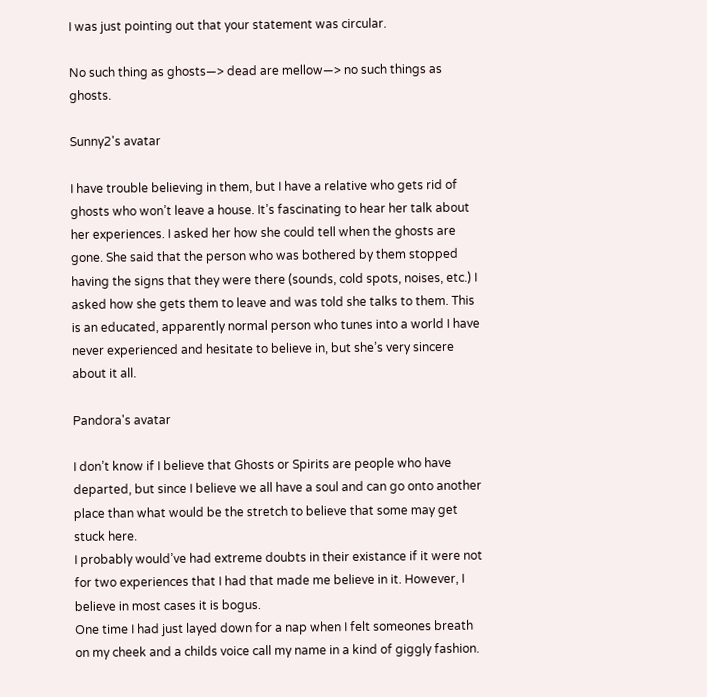I was just pointing out that your statement was circular.

No such thing as ghosts—> dead are mellow—> no such things as ghosts.

Sunny2's avatar

I have trouble believing in them, but I have a relative who gets rid of ghosts who won’t leave a house. It’s fascinating to hear her talk about her experiences. I asked her how she could tell when the ghosts are gone. She said that the person who was bothered by them stopped having the signs that they were there (sounds, cold spots, noises, etc.) I asked how she gets them to leave and was told she talks to them. This is an educated, apparently normal person who tunes into a world I have never experienced and hesitate to believe in, but she’s very sincere about it all.

Pandora's avatar

I don’t know if I believe that Ghosts or Spirits are people who have departed, but since I believe we all have a soul and can go onto another place than what would be the stretch to believe that some may get stuck here.
I probably would’ve had extreme doubts in their existance if it were not for two experiences that I had that made me believe in it. However, I believe in most cases it is bogus.
One time I had just layed down for a nap when I felt someones breath on my cheek and a childs voice call my name in a kind of giggly fashion.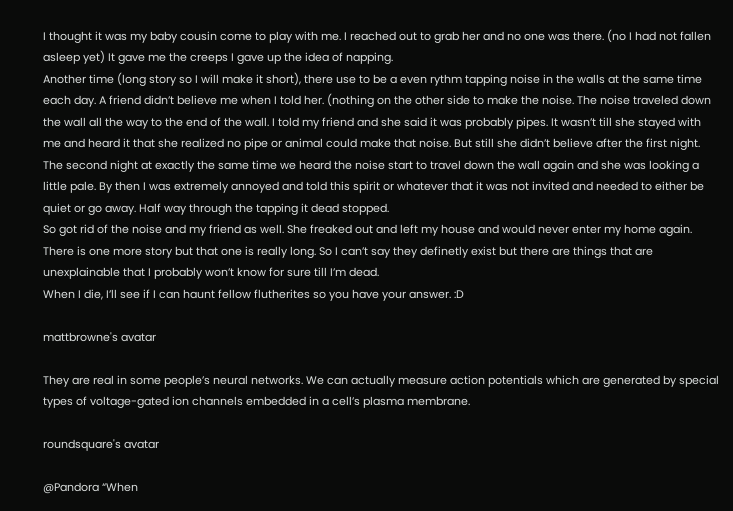I thought it was my baby cousin come to play with me. I reached out to grab her and no one was there. (no I had not fallen asleep yet) It gave me the creeps I gave up the idea of napping.
Another time (long story so I will make it short), there use to be a even rythm tapping noise in the walls at the same time each day. A friend didn’t believe me when I told her. (nothing on the other side to make the noise. The noise traveled down the wall all the way to the end of the wall. I told my friend and she said it was probably pipes. It wasn’t till she stayed with me and heard it that she realized no pipe or animal could make that noise. But still she didn’t believe after the first night. The second night at exactly the same time we heard the noise start to travel down the wall again and she was looking a little pale. By then I was extremely annoyed and told this spirit or whatever that it was not invited and needed to either be quiet or go away. Half way through the tapping it dead stopped.
So got rid of the noise and my friend as well. She freaked out and left my house and would never enter my home again.
There is one more story but that one is really long. So I can’t say they definetly exist but there are things that are unexplainable that I probably won’t know for sure till I’m dead.
When I die, I’ll see if I can haunt fellow flutherites so you have your answer. :D

mattbrowne's avatar

They are real in some people’s neural networks. We can actually measure action potentials which are generated by special types of voltage-gated ion channels embedded in a cell’s plasma membrane.

roundsquare's avatar

@Pandora “When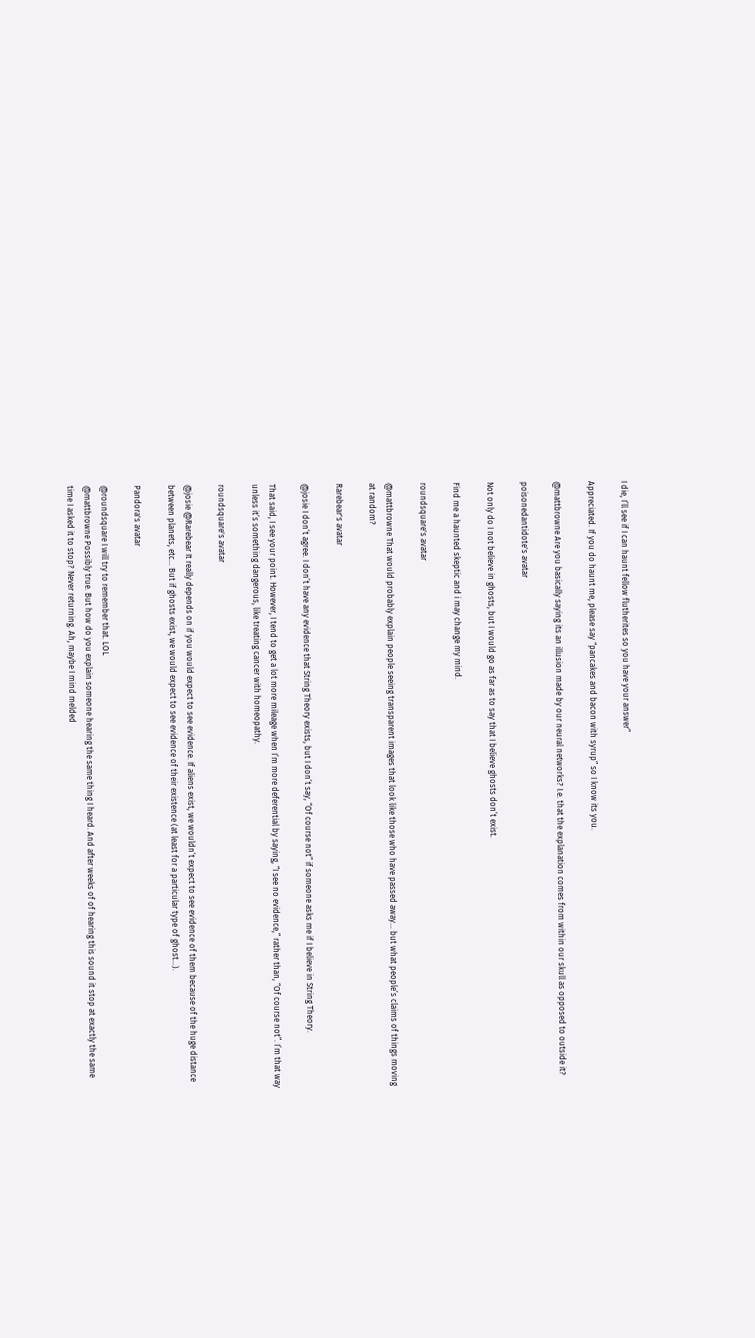I die, I’ll see if I can haunt fellow flutherites so you have your answer”

Appreciated. If you do haunt me, please say “pancakes and bacon with syrup” so I know its you.

@mattbrowne Are you basically saying its an illusion made by our neural networks? I.e. that the explanation comes from within our skull as opposed to outside it?

poisonedantidote's avatar

Not only do I not believe in ghosts, but I would go as far as to say that I believe ghosts don’t exist.

Find me a haunted skeptic and i may change my mind.

roundsquare's avatar

@mattbrowne That would probably explain people seeing transparent images that look like those who have passed away… but what people’s claims of things moving at random?

Rarebear's avatar

@josie I don’t agree. I don’t have any evidence that String Theory exists, but I don’t say, “Of course not” if someone asks me if I believe in String Theory.

That said, I see your point. However, I tend to get a lot more mileage when I’m more deferential by saying, “I see no evidence,” rather than, “Of course not”. I’m that way unless it’s something dangerous, like treating cancer with homeopathy.

roundsquare's avatar

@josie @Rarebear It really depends on if you would expect to see evidence. If aliens exist, we wouldn’t expect to see evidence of them because of the huge distance between planets, etc… But if ghosts exist, we would expect to see evidence of their existence (at least for a particular type of ghost…).

Pandora's avatar

@roundsquare I will try to remember that. LOL
@mattbrowne Possibly true. But how do you explain someone hearing the same thing I heard. And after weeks of of hearing this sound it stop at exactly the same time I asked it to stop? Never returning. Ah, maybe I mind melded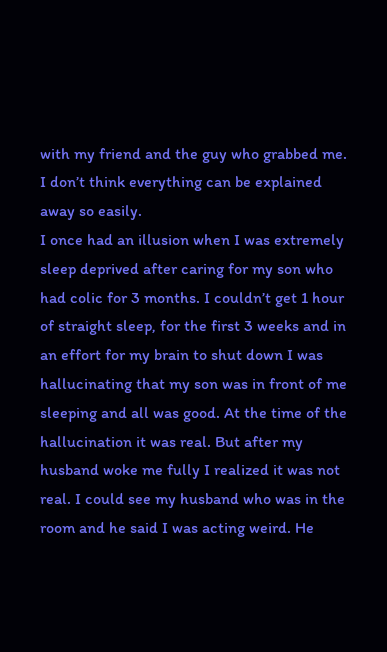with my friend and the guy who grabbed me.
I don’t think everything can be explained away so easily.
I once had an illusion when I was extremely sleep deprived after caring for my son who had colic for 3 months. I couldn’t get 1 hour of straight sleep, for the first 3 weeks and in an effort for my brain to shut down I was hallucinating that my son was in front of me sleeping and all was good. At the time of the hallucination it was real. But after my husband woke me fully I realized it was not real. I could see my husband who was in the room and he said I was acting weird. He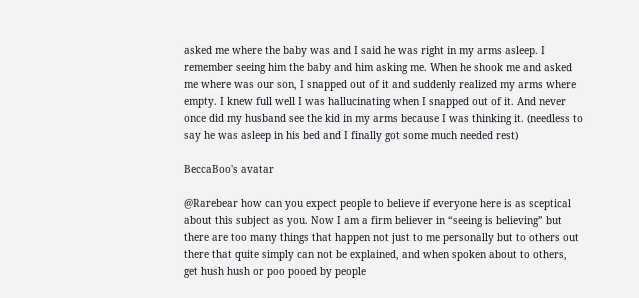asked me where the baby was and I said he was right in my arms asleep. I remember seeing him the baby and him asking me. When he shook me and asked me where was our son, I snapped out of it and suddenly realized my arms where empty. I knew full well I was hallucinating when I snapped out of it. And never once did my husband see the kid in my arms because I was thinking it. (needless to say he was asleep in his bed and I finally got some much needed rest)

BeccaBoo's avatar

@Rarebear how can you expect people to believe if everyone here is as sceptical about this subject as you. Now I am a firm believer in “seeing is believing” but there are too many things that happen not just to me personally but to others out there that quite simply can not be explained, and when spoken about to others, get hush hush or poo pooed by people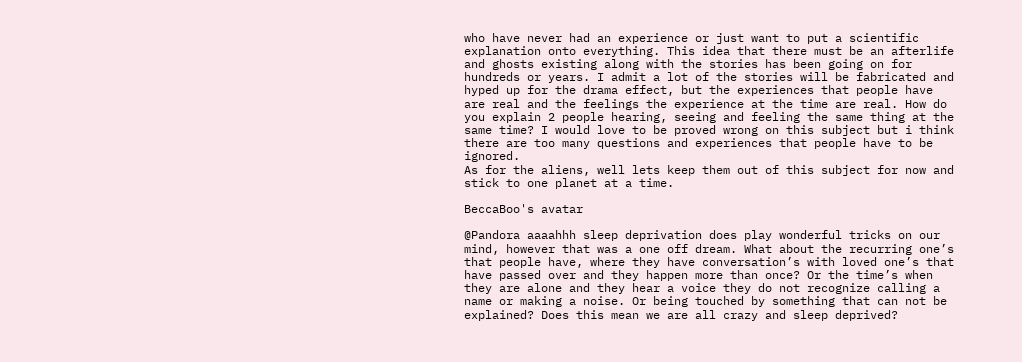who have never had an experience or just want to put a scientific explanation onto everything. This idea that there must be an afterlife and ghosts existing along with the stories has been going on for hundreds or years. I admit a lot of the stories will be fabricated and hyped up for the drama effect, but the experiences that people have are real and the feelings the experience at the time are real. How do you explain 2 people hearing, seeing and feeling the same thing at the same time? I would love to be proved wrong on this subject but i think there are too many questions and experiences that people have to be ignored.
As for the aliens, well lets keep them out of this subject for now and stick to one planet at a time.

BeccaBoo's avatar

@Pandora aaaahhh sleep deprivation does play wonderful tricks on our mind, however that was a one off dream. What about the recurring one’s that people have, where they have conversation’s with loved one’s that have passed over and they happen more than once? Or the time’s when they are alone and they hear a voice they do not recognize calling a name or making a noise. Or being touched by something that can not be explained? Does this mean we are all crazy and sleep deprived?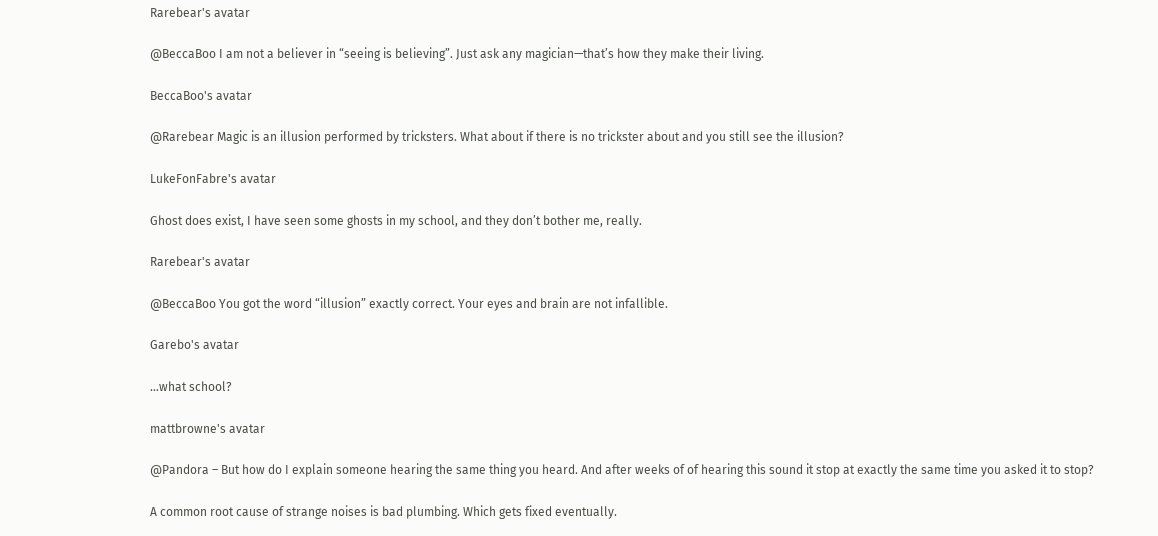Rarebear's avatar

@BeccaBoo I am not a believer in “seeing is believing”. Just ask any magician—that’s how they make their living.

BeccaBoo's avatar

@Rarebear Magic is an illusion performed by tricksters. What about if there is no trickster about and you still see the illusion?

LukeFonFabre's avatar

Ghost does exist, I have seen some ghosts in my school, and they don’t bother me, really.

Rarebear's avatar

@BeccaBoo You got the word “illusion” exactly correct. Your eyes and brain are not infallible.

Garebo's avatar

…what school?

mattbrowne's avatar

@Pandora – But how do I explain someone hearing the same thing you heard. And after weeks of of hearing this sound it stop at exactly the same time you asked it to stop?

A common root cause of strange noises is bad plumbing. Which gets fixed eventually.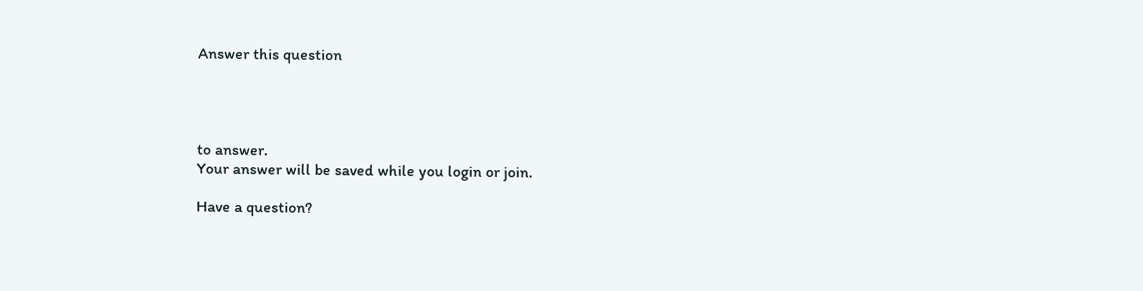Answer this question




to answer.
Your answer will be saved while you login or join.

Have a question?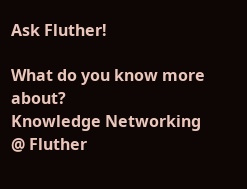Ask Fluther!

What do you know more about?
Knowledge Networking @ Fluther